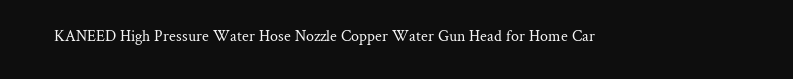KANEED High Pressure Water Hose Nozzle Copper Water Gun Head for Home Car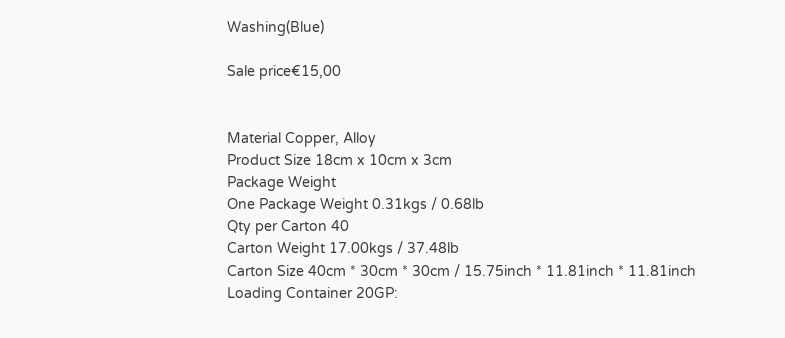Washing(Blue)

Sale price€15,00


Material Copper, Alloy
Product Size 18cm x 10cm x 3cm
Package Weight
One Package Weight 0.31kgs / 0.68lb
Qty per Carton 40
Carton Weight 17.00kgs / 37.48lb
Carton Size 40cm * 30cm * 30cm / 15.75inch * 11.81inch * 11.81inch
Loading Container 20GP: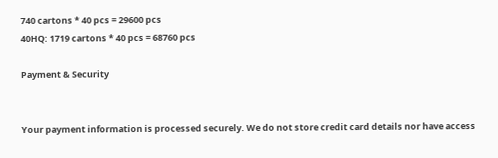740 cartons * 40 pcs = 29600 pcs
40HQ: 1719 cartons * 40 pcs = 68760 pcs

Payment & Security


Your payment information is processed securely. We do not store credit card details nor have access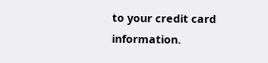to your credit card information.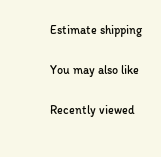Estimate shipping

You may also like

Recently viewed